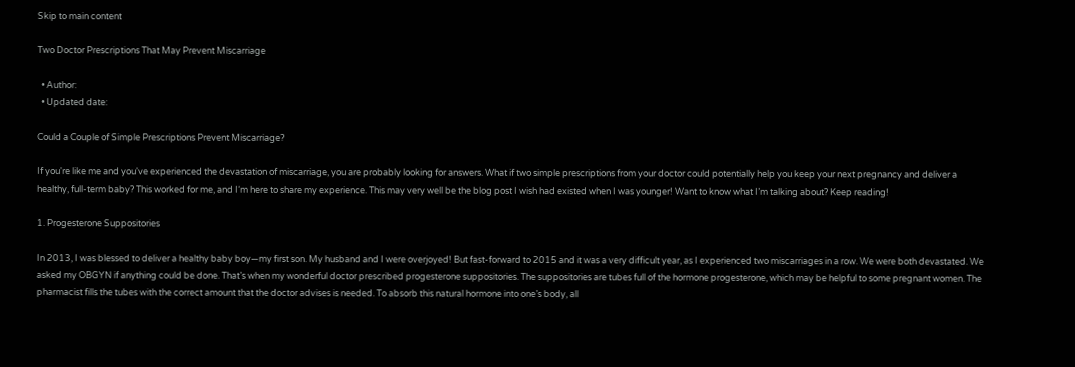Skip to main content

Two Doctor Prescriptions That May Prevent Miscarriage

  • Author:
  • Updated date:

Could a Couple of Simple Prescriptions Prevent Miscarriage?

If you're like me and you've experienced the devastation of miscarriage, you are probably looking for answers. What if two simple prescriptions from your doctor could potentially help you keep your next pregnancy and deliver a healthy, full-term baby? This worked for me, and I‘m here to share my experience. This may very well be the blog post I wish had existed when I was younger! Want to know what I’m talking about? Keep reading!

1. Progesterone Suppositories

In 2013, I was blessed to deliver a healthy baby boy—my first son. My husband and I were overjoyed! But fast-forward to 2015 and it was a very difficult year, as I experienced two miscarriages in a row. We were both devastated. We asked my OBGYN if anything could be done. That’s when my wonderful doctor prescribed progesterone suppositories. The suppositories are tubes full of the hormone progesterone, which may be helpful to some pregnant women. The pharmacist fills the tubes with the correct amount that the doctor advises is needed. To absorb this natural hormone into one’s body, all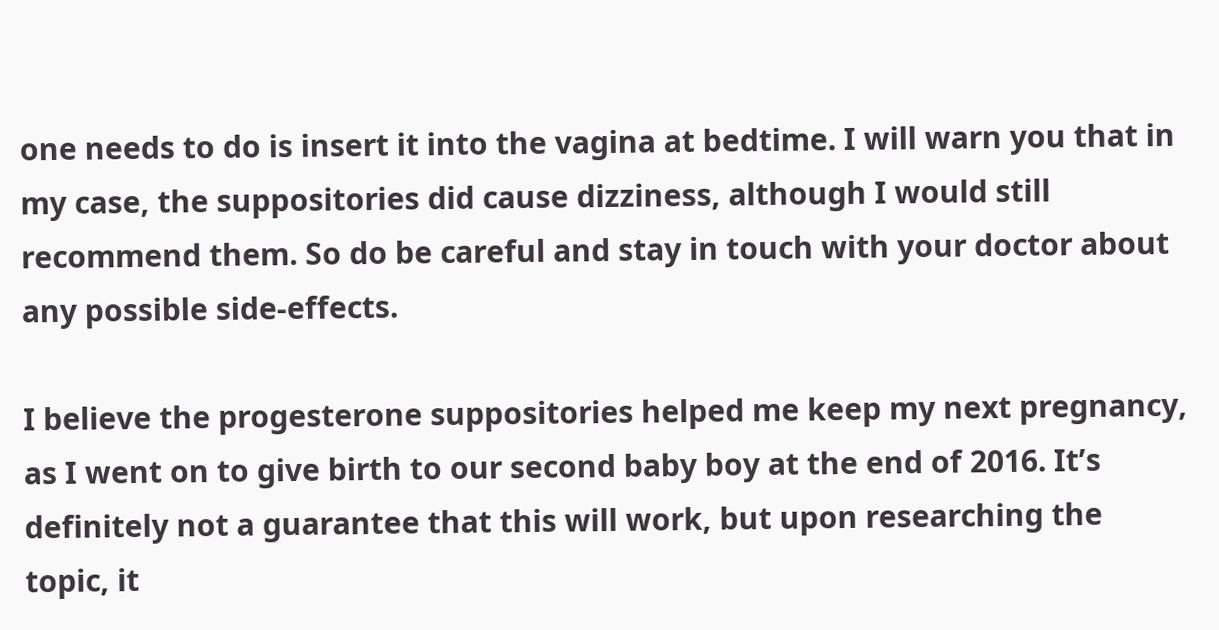one needs to do is insert it into the vagina at bedtime. I will warn you that in my case, the suppositories did cause dizziness, although I would still recommend them. So do be careful and stay in touch with your doctor about any possible side-effects.

I believe the progesterone suppositories helped me keep my next pregnancy, as I went on to give birth to our second baby boy at the end of 2016. It’s definitely not a guarantee that this will work, but upon researching the topic, it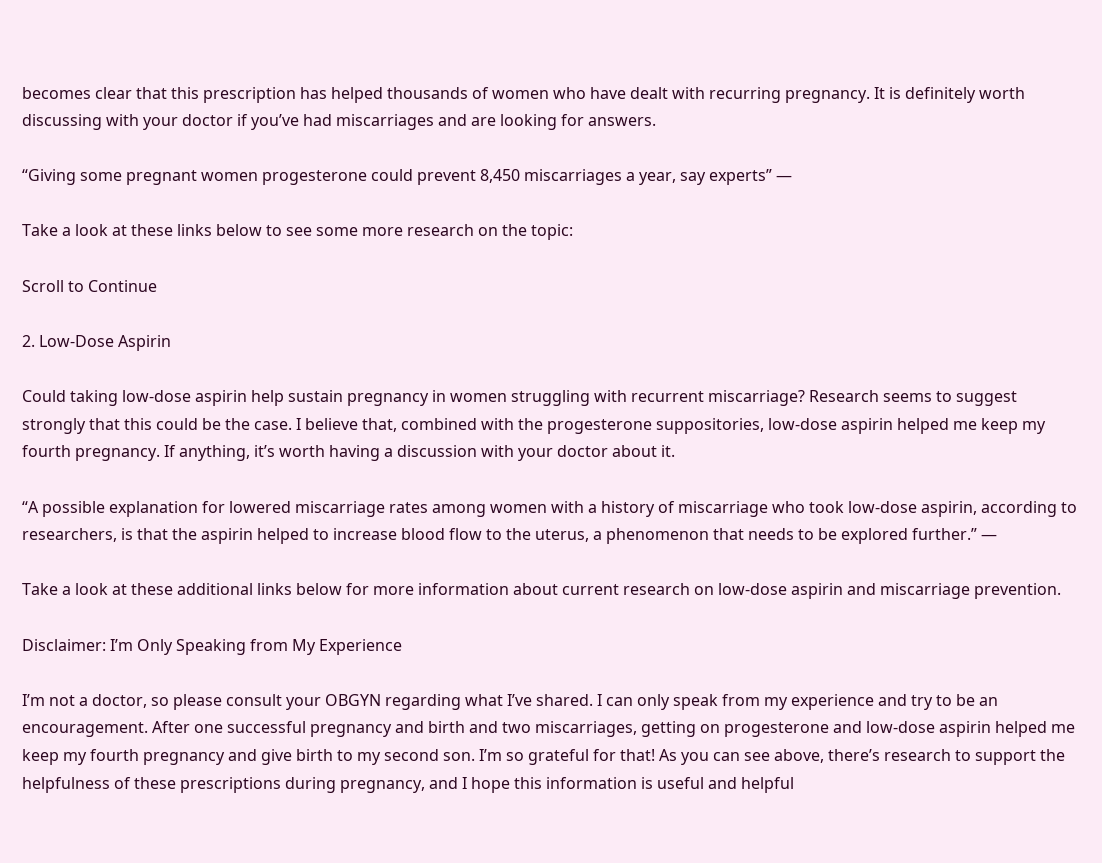becomes clear that this prescription has helped thousands of women who have dealt with recurring pregnancy. It is definitely worth discussing with your doctor if you’ve had miscarriages and are looking for answers.

“Giving some pregnant women progesterone could prevent 8,450 miscarriages a year, say experts” —

Take a look at these links below to see some more research on the topic:

Scroll to Continue

2. Low-Dose Aspirin

Could taking low-dose aspirin help sustain pregnancy in women struggling with recurrent miscarriage? Research seems to suggest strongly that this could be the case. I believe that, combined with the progesterone suppositories, low-dose aspirin helped me keep my fourth pregnancy. If anything, it’s worth having a discussion with your doctor about it.

“A possible explanation for lowered miscarriage rates among women with a history of miscarriage who took low-dose aspirin, according to researchers, is that the aspirin helped to increase blood flow to the uterus, a phenomenon that needs to be explored further.” —

Take a look at these additional links below for more information about current research on low-dose aspirin and miscarriage prevention.

Disclaimer: I’m Only Speaking from My Experience

I’m not a doctor, so please consult your OBGYN regarding what I’ve shared. I can only speak from my experience and try to be an encouragement. After one successful pregnancy and birth and two miscarriages, getting on progesterone and low-dose aspirin helped me keep my fourth pregnancy and give birth to my second son. I’m so grateful for that! As you can see above, there’s research to support the helpfulness of these prescriptions during pregnancy, and I hope this information is useful and helpful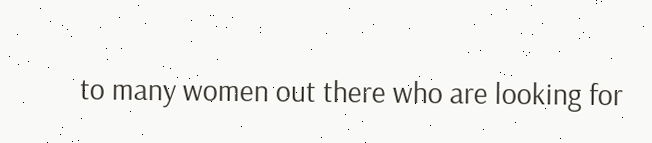to many women out there who are looking for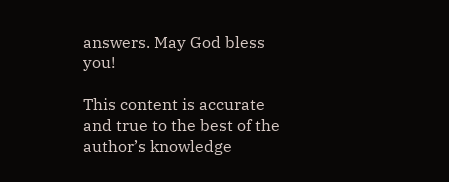answers. May God bless you!

This content is accurate and true to the best of the author’s knowledge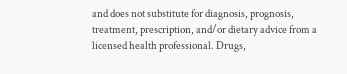and does not substitute for diagnosis, prognosis, treatment, prescription, and/or dietary advice from a licensed health professional. Drugs,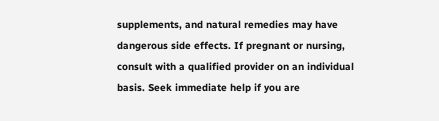supplements, and natural remedies may have dangerous side effects. If pregnant or nursing, consult with a qualified provider on an individual basis. Seek immediate help if you are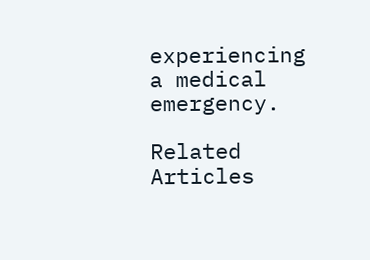experiencing a medical emergency.

Related Articles